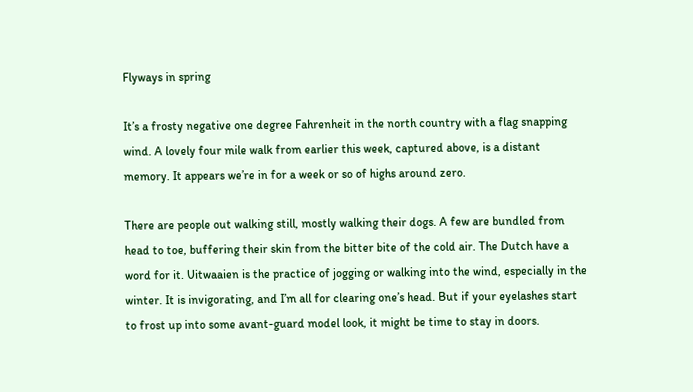Flyways in spring

It’s a frosty negative one degree Fahrenheit in the north country with a flag snapping wind. A lovely four mile walk from earlier this week, captured above, is a distant memory. It appears we’re in for a week or so of highs around zero.

There are people out walking still, mostly walking their dogs. A few are bundled from head to toe, buffering their skin from the bitter bite of the cold air. The Dutch have a word for it. Uitwaaien is the practice of jogging or walking into the wind, especially in the winter. It is invigorating, and I’m all for clearing one’s head. But if your eyelashes start to frost up into some avant-guard model look, it might be time to stay in doors.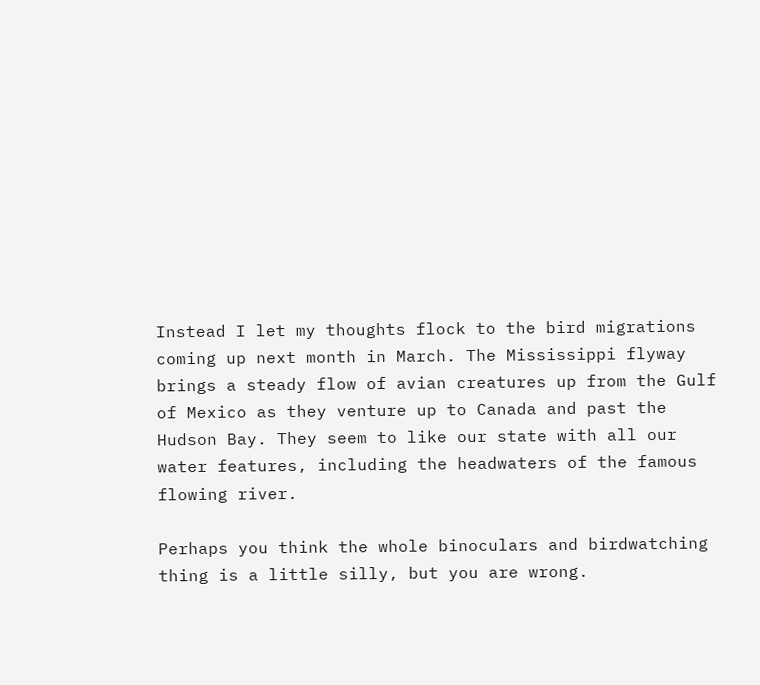Instead I let my thoughts flock to the bird migrations coming up next month in March. The Mississippi flyway brings a steady flow of avian creatures up from the Gulf of Mexico as they venture up to Canada and past the Hudson Bay. They seem to like our state with all our water features, including the headwaters of the famous flowing river.

Perhaps you think the whole binoculars and birdwatching thing is a little silly, but you are wrong.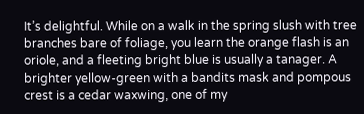It’s delightful. While on a walk in the spring slush with tree branches bare of foliage, you learn the orange flash is an oriole, and a fleeting bright blue is usually a tanager. A brighter yellow-green with a bandits mask and pompous crest is a cedar waxwing, one of my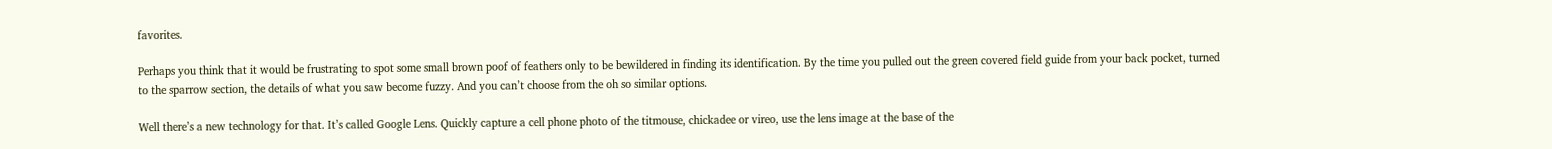favorites.

Perhaps you think that it would be frustrating to spot some small brown poof of feathers only to be bewildered in finding its identification. By the time you pulled out the green covered field guide from your back pocket, turned to the sparrow section, the details of what you saw become fuzzy. And you can’t choose from the oh so similar options.

Well there’s a new technology for that. It’s called Google Lens. Quickly capture a cell phone photo of the titmouse, chickadee or vireo, use the lens image at the base of the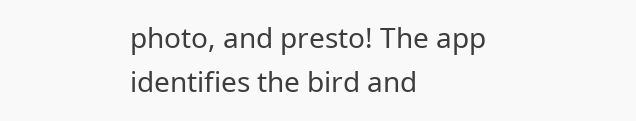photo, and presto! The app identifies the bird and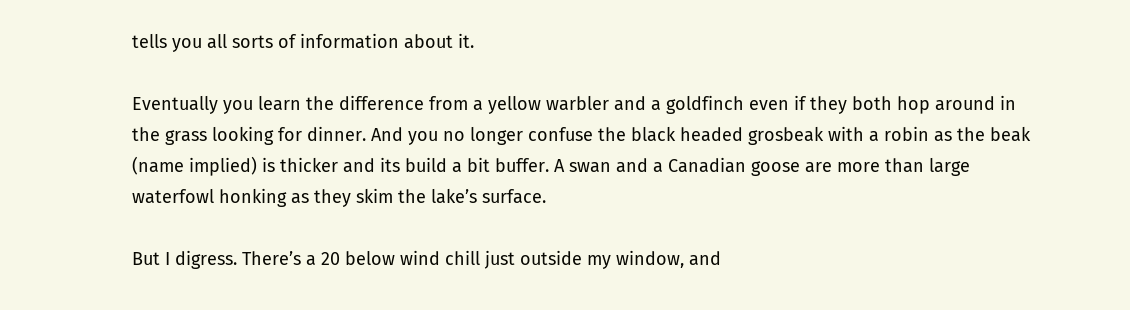tells you all sorts of information about it.

Eventually you learn the difference from a yellow warbler and a goldfinch even if they both hop around in the grass looking for dinner. And you no longer confuse the black headed grosbeak with a robin as the beak (name implied) is thicker and its build a bit buffer. A swan and a Canadian goose are more than large waterfowl honking as they skim the lake’s surface.

But I digress. There’s a 20 below wind chill just outside my window, and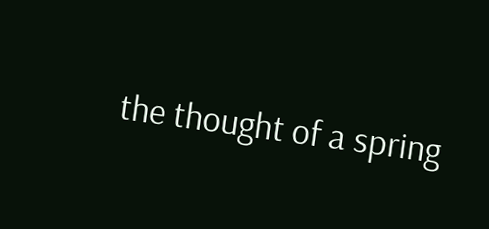the thought of a spring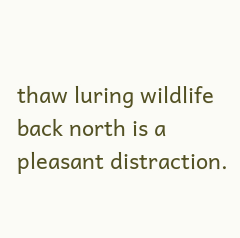thaw luring wildlife back north is a pleasant distraction.